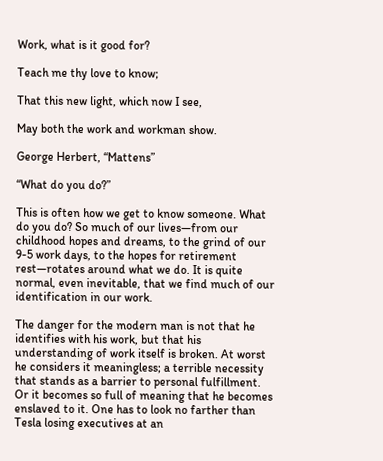Work, what is it good for?

Teach me thy love to know;

That this new light, which now I see,

May both the work and workman show.

George Herbert, “Mattens”

“What do you do?”

This is often how we get to know someone. What do you do? So much of our lives—from our childhood hopes and dreams, to the grind of our 9-5 work days, to the hopes for retirement rest—rotates around what we do. It is quite normal, even inevitable, that we find much of our identification in our work.

The danger for the modern man is not that he identifies with his work, but that his understanding of work itself is broken. At worst he considers it meaningless; a terrible necessity that stands as a barrier to personal fulfillment. Or it becomes so full of meaning that he becomes enslaved to it. One has to look no farther than Tesla losing executives at an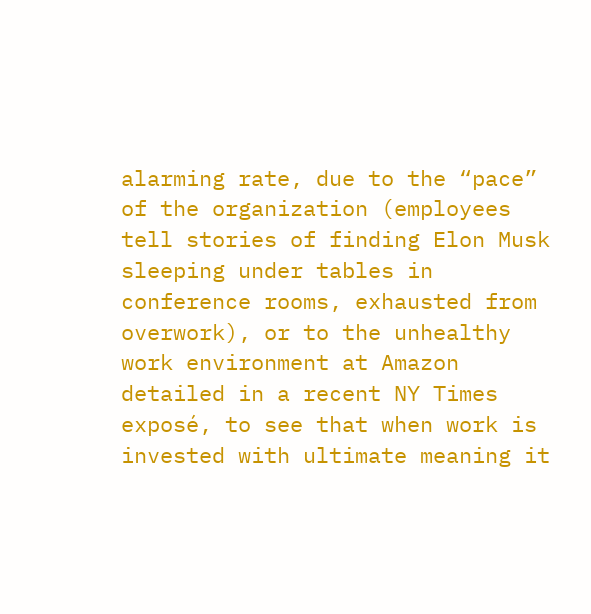alarming rate, due to the “pace” of the organization (employees tell stories of finding Elon Musk sleeping under tables in conference rooms, exhausted from overwork), or to the unhealthy work environment at Amazon detailed in a recent NY Times exposé, to see that when work is invested with ultimate meaning it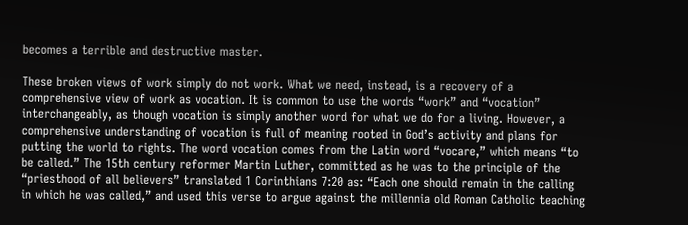becomes a terrible and destructive master.

These broken views of work simply do not work. What we need, instead, is a recovery of a comprehensive view of work as vocation. It is common to use the words “work” and “vocation” interchangeably, as though vocation is simply another word for what we do for a living. However, a comprehensive understanding of vocation is full of meaning rooted in God’s activity and plans for putting the world to rights. The word vocation comes from the Latin word “vocare,” which means “to be called.” The 15th century reformer Martin Luther, committed as he was to the principle of the “priesthood of all believers” translated 1 Corinthians 7:20 as: “Each one should remain in the calling in which he was called,” and used this verse to argue against the millennia old Roman Catholic teaching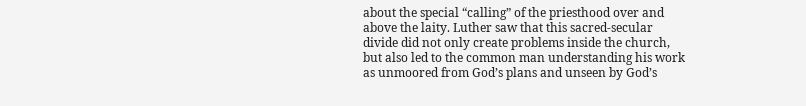about the special “calling” of the priesthood over and above the laity. Luther saw that this sacred-secular divide did not only create problems inside the church, but also led to the common man understanding his work as unmoored from God’s plans and unseen by God’s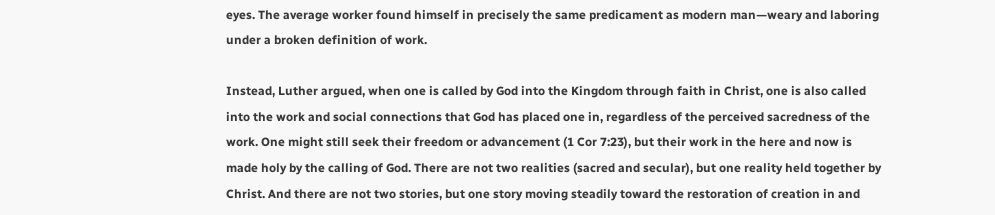eyes. The average worker found himself in precisely the same predicament as modern man—weary and laboring under a broken definition of work.

Instead, Luther argued, when one is called by God into the Kingdom through faith in Christ, one is also called into the work and social connections that God has placed one in, regardless of the perceived sacredness of the work. One might still seek their freedom or advancement (1 Cor 7:23), but their work in the here and now is made holy by the calling of God. There are not two realities (sacred and secular), but one reality held together by Christ. And there are not two stories, but one story moving steadily toward the restoration of creation in and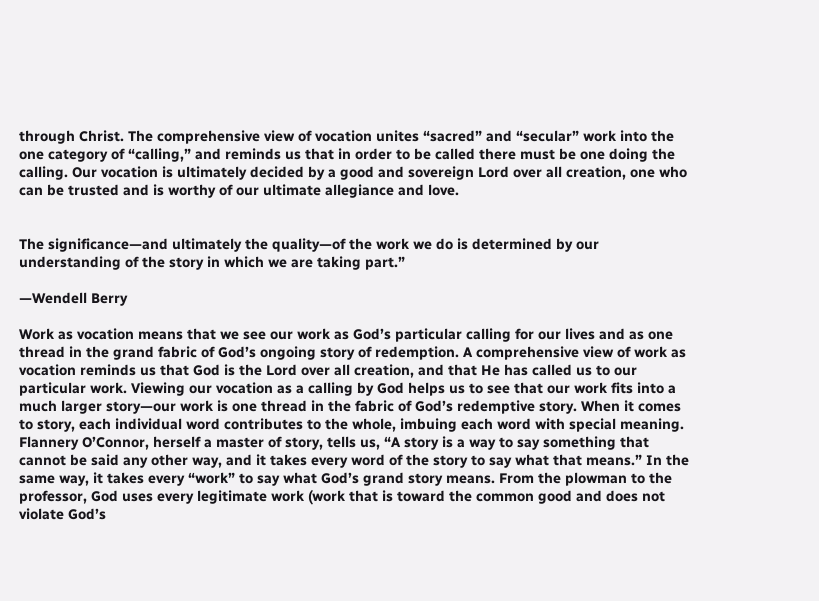through Christ. The comprehensive view of vocation unites “sacred” and “secular” work into the one category of “calling,” and reminds us that in order to be called there must be one doing the calling. Our vocation is ultimately decided by a good and sovereign Lord over all creation, one who can be trusted and is worthy of our ultimate allegiance and love.


The significance—and ultimately the quality—of the work we do is determined by our understanding of the story in which we are taking part.”

—Wendell Berry

Work as vocation means that we see our work as God’s particular calling for our lives and as one thread in the grand fabric of God’s ongoing story of redemption. A comprehensive view of work as vocation reminds us that God is the Lord over all creation, and that He has called us to our particular work. Viewing our vocation as a calling by God helps us to see that our work fits into a much larger story—our work is one thread in the fabric of God’s redemptive story. When it comes to story, each individual word contributes to the whole, imbuing each word with special meaning. Flannery O’Connor, herself a master of story, tells us, “A story is a way to say something that cannot be said any other way, and it takes every word of the story to say what that means.” In the same way, it takes every “work” to say what God’s grand story means. From the plowman to the professor, God uses every legitimate work (work that is toward the common good and does not violate God’s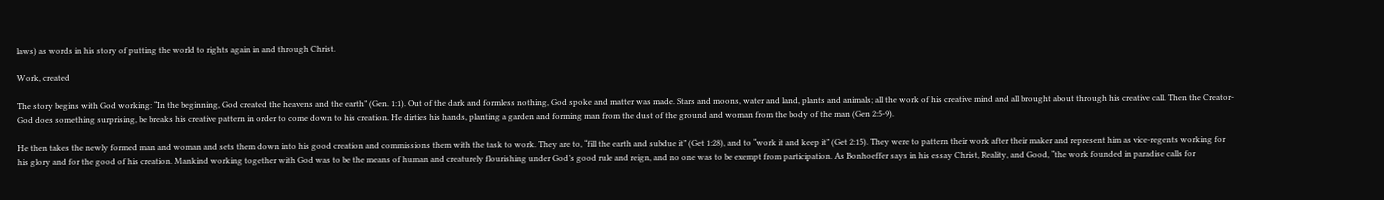laws) as words in his story of putting the world to rights again in and through Christ.

Work, created

The story begins with God working: “In the beginning, God created the heavens and the earth” (Gen. 1:1). Out of the dark and formless nothing, God spoke and matter was made. Stars and moons, water and land, plants and animals; all the work of his creative mind and all brought about through his creative call. Then the Creator-God does something surprising, be breaks his creative pattern in order to come down to his creation. He dirties his hands, planting a garden and forming man from the dust of the ground and woman from the body of the man (Gen 2:5-9).

He then takes the newly formed man and woman and sets them down into his good creation and commissions them with the task to work. They are to, “fill the earth and subdue it” (Get 1:28), and to “work it and keep it” (Get 2:15). They were to pattern their work after their maker and represent him as vice-regents working for his glory and for the good of his creation. Mankind working together with God was to be the means of human and creaturely flourishing under God’s good rule and reign, and no one was to be exempt from participation. As Bonhoeffer says in his essay Christ, Reality, and Good, “the work founded in paradise calls for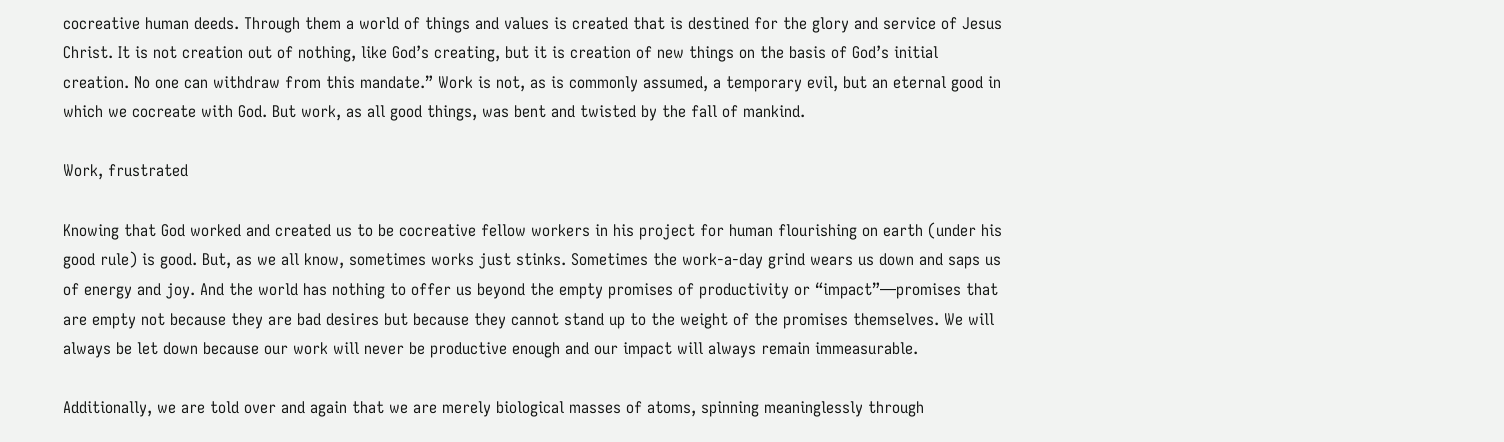cocreative human deeds. Through them a world of things and values is created that is destined for the glory and service of Jesus Christ. It is not creation out of nothing, like God’s creating, but it is creation of new things on the basis of God’s initial creation. No one can withdraw from this mandate.” Work is not, as is commonly assumed, a temporary evil, but an eternal good in which we cocreate with God. But work, as all good things, was bent and twisted by the fall of mankind.

Work, frustrated

Knowing that God worked and created us to be cocreative fellow workers in his project for human flourishing on earth (under his good rule) is good. But, as we all know, sometimes works just stinks. Sometimes the work-a-day grind wears us down and saps us of energy and joy. And the world has nothing to offer us beyond the empty promises of productivity or “impact”—promises that are empty not because they are bad desires but because they cannot stand up to the weight of the promises themselves. We will always be let down because our work will never be productive enough and our impact will always remain immeasurable.

Additionally, we are told over and again that we are merely biological masses of atoms, spinning meaninglessly through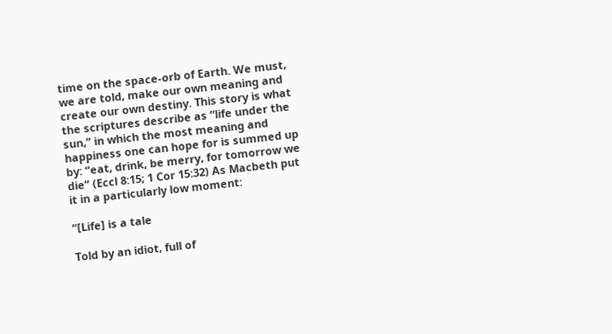time on the space-orb of Earth. We must, we are told, make our own meaning and create our own destiny. This story is what the scriptures describe as “life under the sun,” in which the most meaning and happiness one can hope for is summed up by: “eat, drink, be merry, for tomorrow we die” (Eccl 8:15; 1 Cor 15:32) As Macbeth put it in a particularly low moment:

“[Life] is a tale

Told by an idiot, full of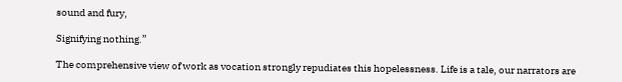sound and fury,

Signifying nothing.”

The comprehensive view of work as vocation strongly repudiates this hopelessness. Life is a tale, our narrators are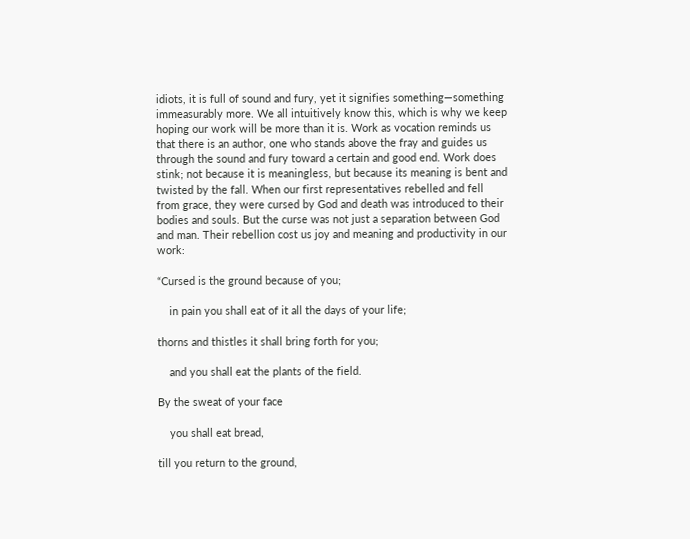idiots, it is full of sound and fury, yet it signifies something—something immeasurably more. We all intuitively know this, which is why we keep hoping our work will be more than it is. Work as vocation reminds us that there is an author, one who stands above the fray and guides us through the sound and fury toward a certain and good end. Work does stink; not because it is meaningless, but because its meaning is bent and twisted by the fall. When our first representatives rebelled and fell from grace, they were cursed by God and death was introduced to their bodies and souls. But the curse was not just a separation between God and man. Their rebellion cost us joy and meaning and productivity in our work:

“Cursed is the ground because of you;

    in pain you shall eat of it all the days of your life;

thorns and thistles it shall bring forth for you;

    and you shall eat the plants of the field.

By the sweat of your face

    you shall eat bread,

till you return to the ground,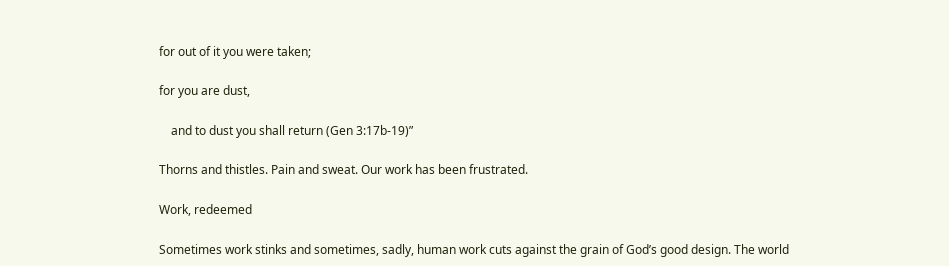for out of it you were taken;

for you are dust,

    and to dust you shall return (Gen 3:17b-19)”

Thorns and thistles. Pain and sweat. Our work has been frustrated.

Work, redeemed

Sometimes work stinks and sometimes, sadly, human work cuts against the grain of God’s good design. The world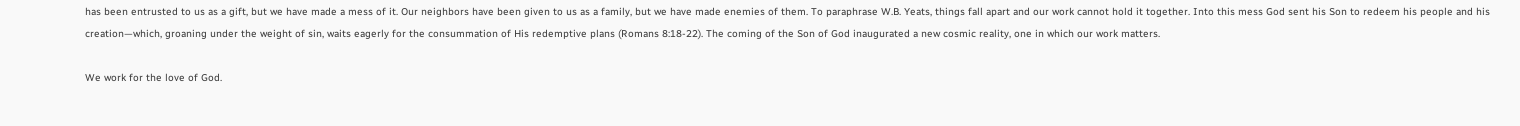has been entrusted to us as a gift, but we have made a mess of it. Our neighbors have been given to us as a family, but we have made enemies of them. To paraphrase W.B. Yeats, things fall apart and our work cannot hold it together. Into this mess God sent his Son to redeem his people and his creation—which, groaning under the weight of sin, waits eagerly for the consummation of His redemptive plans (Romans 8:18-22). The coming of the Son of God inaugurated a new cosmic reality, one in which our work matters.

We work for the love of God.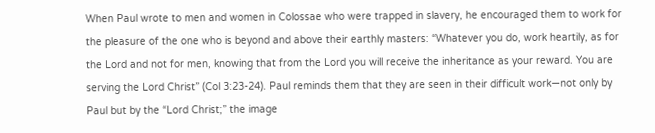When Paul wrote to men and women in Colossae who were trapped in slavery, he encouraged them to work for the pleasure of the one who is beyond and above their earthly masters: “Whatever you do, work heartily, as for the Lord and not for men, knowing that from the Lord you will receive the inheritance as your reward. You are serving the Lord Christ” (Col 3:23-24). Paul reminds them that they are seen in their difficult work—not only by Paul but by the “Lord Christ;” the image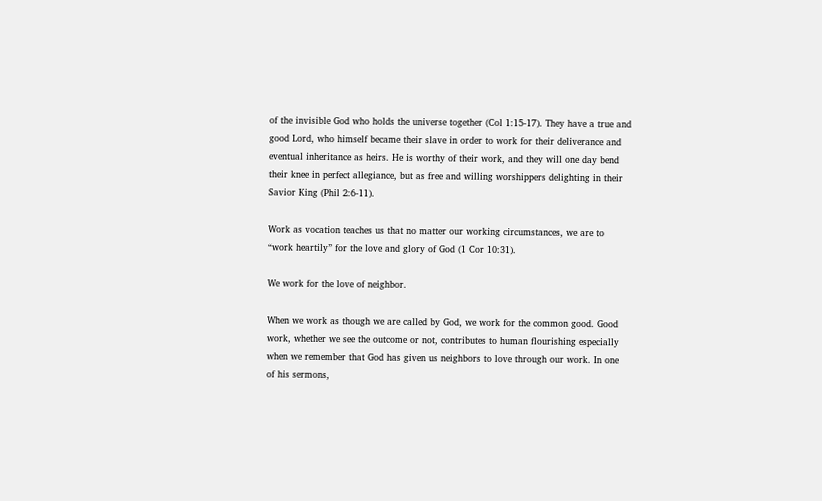of the invisible God who holds the universe together (Col 1:15-17). They have a true and good Lord, who himself became their slave in order to work for their deliverance and eventual inheritance as heirs. He is worthy of their work, and they will one day bend their knee in perfect allegiance, but as free and willing worshippers delighting in their Savior King (Phil 2:6-11).

Work as vocation teaches us that no matter our working circumstances, we are to “work heartily” for the love and glory of God (1 Cor 10:31).

We work for the love of neighbor.

When we work as though we are called by God, we work for the common good. Good work, whether we see the outcome or not, contributes to human flourishing especially when we remember that God has given us neighbors to love through our work. In one of his sermons,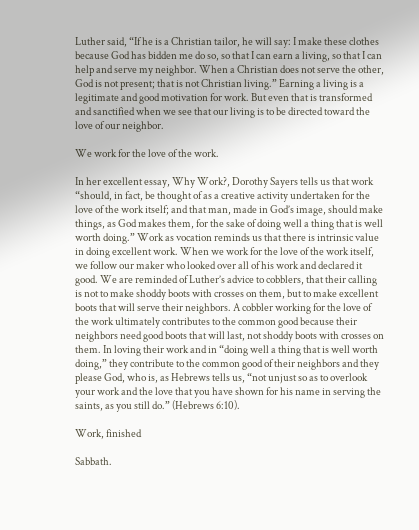Luther said, “If he is a Christian tailor, he will say: I make these clothes because God has bidden me do so, so that I can earn a living, so that I can help and serve my neighbor. When a Christian does not serve the other, God is not present; that is not Christian living.” Earning a living is a legitimate and good motivation for work. But even that is transformed and sanctified when we see that our living is to be directed toward the love of our neighbor.

We work for the love of the work.

In her excellent essay, Why Work?, Dorothy Sayers tells us that work “should, in fact, be thought of as a creative activity undertaken for the love of the work itself; and that man, made in God’s image, should make things, as God makes them, for the sake of doing well a thing that is well worth doing.” Work as vocation reminds us that there is intrinsic value in doing excellent work. When we work for the love of the work itself, we follow our maker who looked over all of his work and declared it good. We are reminded of Luther’s advice to cobblers, that their calling is not to make shoddy boots with crosses on them, but to make excellent boots that will serve their neighbors. A cobbler working for the love of the work ultimately contributes to the common good because their neighbors need good boots that will last, not shoddy boots with crosses on them. In loving their work and in “doing well a thing that is well worth doing,” they contribute to the common good of their neighbors and they please God, who is, as Hebrews tells us, “not unjust so as to overlook your work and the love that you have shown for his name in serving the saints, as you still do.” (Hebrews 6:10).

Work, finished

Sabbath.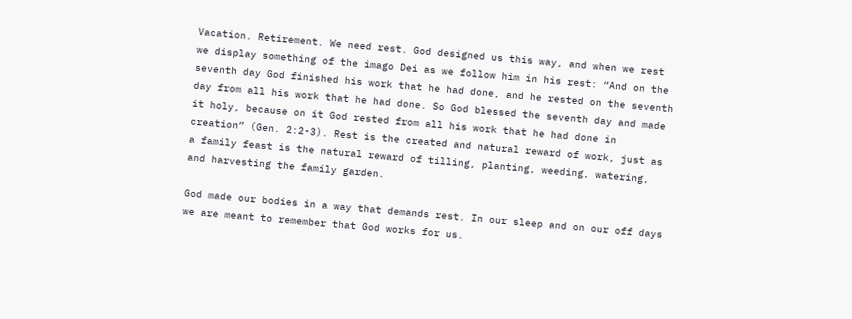Vacation. Retirement. We need rest. God designed us this way, and when we rest we display something of the imago Dei as we follow him in his rest: “And on the seventh day God finished his work that he had done, and he rested on the seventh day from all his work that he had done. So God blessed the seventh day and made it holy, because on it God rested from all his work that he had done in creation” (Gen. 2:2-3). Rest is the created and natural reward of work, just as a family feast is the natural reward of tilling, planting, weeding, watering, and harvesting the family garden.

God made our bodies in a way that demands rest. In our sleep and on our off days we are meant to remember that God works for us.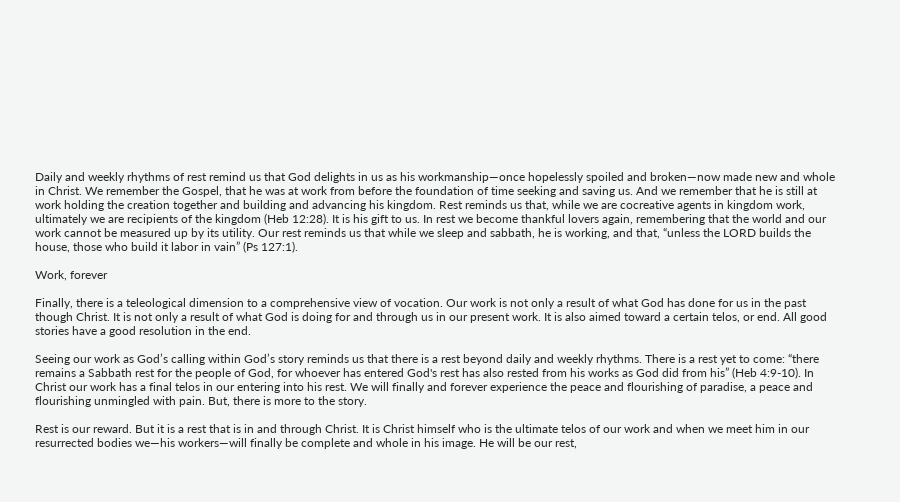Daily and weekly rhythms of rest remind us that God delights in us as his workmanship—once hopelessly spoiled and broken—now made new and whole in Christ. We remember the Gospel, that he was at work from before the foundation of time seeking and saving us. And we remember that he is still at work holding the creation together and building and advancing his kingdom. Rest reminds us that, while we are cocreative agents in kingdom work, ultimately we are recipients of the kingdom (Heb 12:28). It is his gift to us. In rest we become thankful lovers again, remembering that the world and our work cannot be measured up by its utility. Our rest reminds us that while we sleep and sabbath, he is working, and that, “unless the LORD builds the house, those who build it labor in vain” (Ps 127:1).

Work, forever

Finally, there is a teleological dimension to a comprehensive view of vocation. Our work is not only a result of what God has done for us in the past though Christ. It is not only a result of what God is doing for and through us in our present work. It is also aimed toward a certain telos, or end. All good stories have a good resolution in the end.

Seeing our work as God’s calling within God’s story reminds us that there is a rest beyond daily and weekly rhythms. There is a rest yet to come: “there remains a Sabbath rest for the people of God, for whoever has entered God's rest has also rested from his works as God did from his” (Heb 4:9-10). In Christ our work has a final telos in our entering into his rest. We will finally and forever experience the peace and flourishing of paradise, a peace and flourishing unmingled with pain. But, there is more to the story.

Rest is our reward. But it is a rest that is in and through Christ. It is Christ himself who is the ultimate telos of our work and when we meet him in our resurrected bodies we—his workers—will finally be complete and whole in his image. He will be our rest,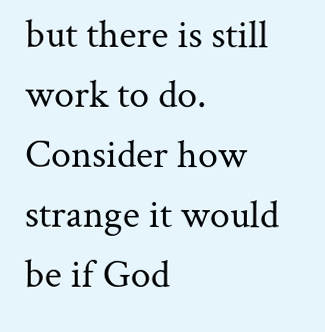but there is still work to do. Consider how strange it would be if God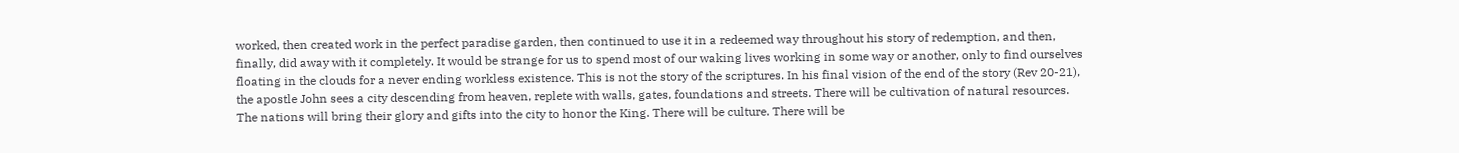worked, then created work in the perfect paradise garden, then continued to use it in a redeemed way throughout his story of redemption, and then, finally, did away with it completely. It would be strange for us to spend most of our waking lives working in some way or another, only to find ourselves floating in the clouds for a never ending workless existence. This is not the story of the scriptures. In his final vision of the end of the story (Rev 20-21), the apostle John sees a city descending from heaven, replete with walls, gates, foundations and streets. There will be cultivation of natural resources. The nations will bring their glory and gifts into the city to honor the King. There will be culture. There will be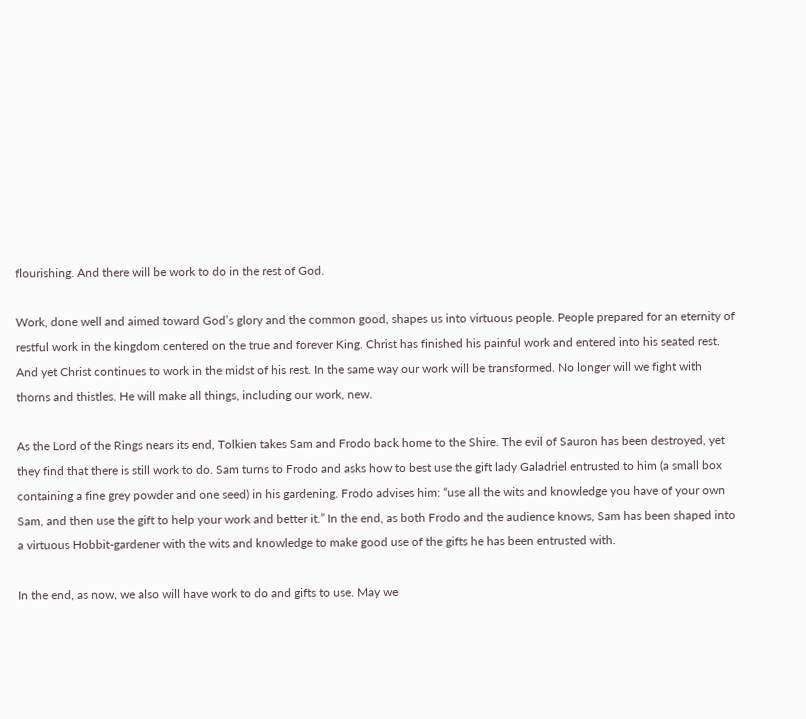flourishing. And there will be work to do in the rest of God.

Work, done well and aimed toward God’s glory and the common good, shapes us into virtuous people. People prepared for an eternity of restful work in the kingdom centered on the true and forever King. Christ has finished his painful work and entered into his seated rest. And yet Christ continues to work in the midst of his rest. In the same way our work will be transformed. No longer will we fight with thorns and thistles. He will make all things, including our work, new.

As the Lord of the Rings nears its end, Tolkien takes Sam and Frodo back home to the Shire. The evil of Sauron has been destroyed, yet they find that there is still work to do. Sam turns to Frodo and asks how to best use the gift lady Galadriel entrusted to him (a small box containing a fine grey powder and one seed) in his gardening. Frodo advises him: “use all the wits and knowledge you have of your own Sam, and then use the gift to help your work and better it.” In the end, as both Frodo and the audience knows, Sam has been shaped into a virtuous Hobbit-gardener with the wits and knowledge to make good use of the gifts he has been entrusted with.

In the end, as now, we also will have work to do and gifts to use. May we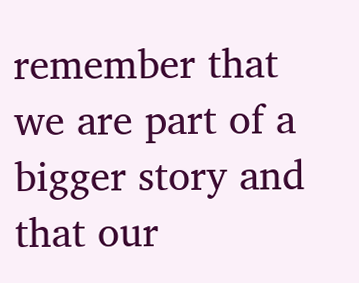remember that we are part of a bigger story and that our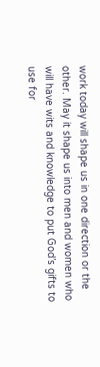work today will shape us in one direction or the other. May it shape us into men and women who will have wits and knowledge to put God’s gifts to use for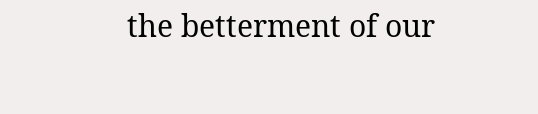the betterment of our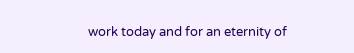work today and for an eternity of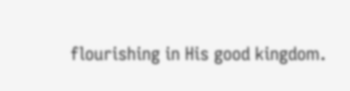flourishing in His good kingdom.